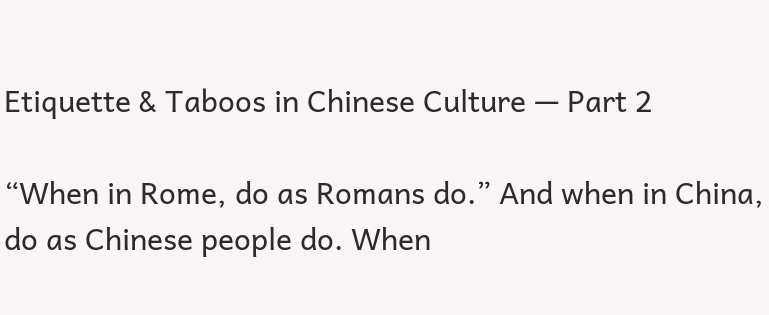Etiquette & Taboos in Chinese Culture — Part 2

“When in Rome, do as Romans do.” And when in China, do as Chinese people do. When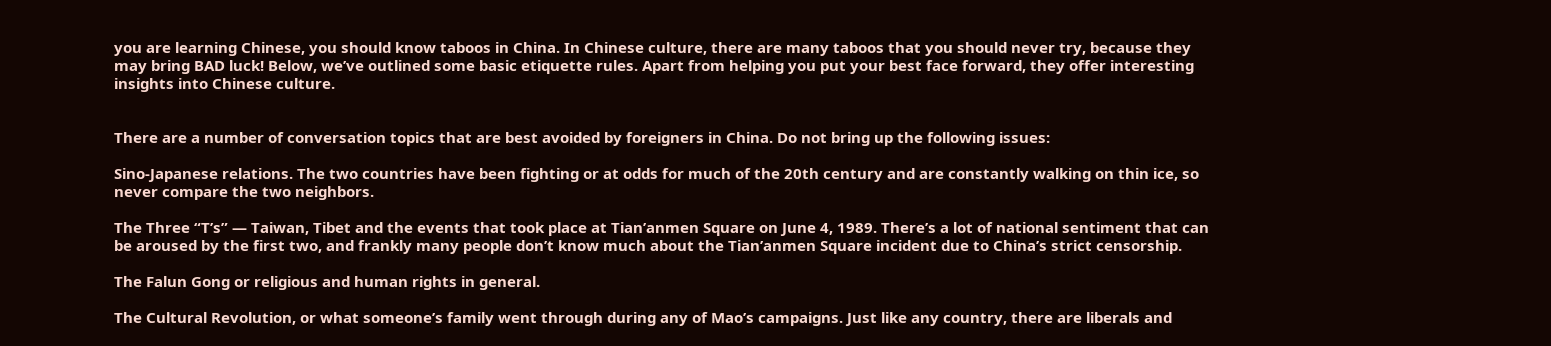you are learning Chinese, you should know taboos in China. In Chinese culture, there are many taboos that you should never try, because they may bring BAD luck! Below, we’ve outlined some basic etiquette rules. Apart from helping you put your best face forward, they offer interesting insights into Chinese culture.


There are a number of conversation topics that are best avoided by foreigners in China. Do not bring up the following issues:

Sino-Japanese relations. The two countries have been fighting or at odds for much of the 20th century and are constantly walking on thin ice, so never compare the two neighbors.

The Three “T’s” — Taiwan, Tibet and the events that took place at Tian’anmen Square on June 4, 1989. There’s a lot of national sentiment that can be aroused by the first two, and frankly many people don’t know much about the Tian’anmen Square incident due to China’s strict censorship.

The Falun Gong or religious and human rights in general.

The Cultural Revolution, or what someone’s family went through during any of Mao’s campaigns. Just like any country, there are liberals and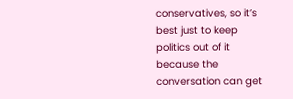conservatives, so it’s best just to keep politics out of it because the conversation can get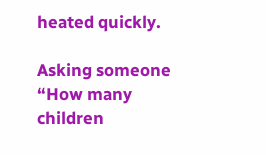heated quickly.

Asking someone “How many children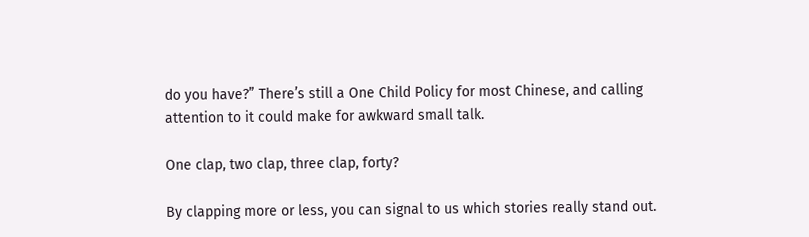do you have?” There’s still a One Child Policy for most Chinese, and calling attention to it could make for awkward small talk.

One clap, two clap, three clap, forty?

By clapping more or less, you can signal to us which stories really stand out.